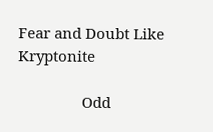Fear and Doubt Like Kryptonite

                Odd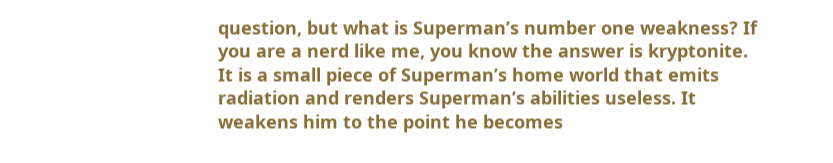question, but what is Superman’s number one weakness? If you are a nerd like me, you know the answer is kryptonite. It is a small piece of Superman’s home world that emits radiation and renders Superman’s abilities useless. It weakens him to the point he becomes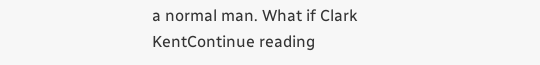a normal man. What if Clark KentContinue reading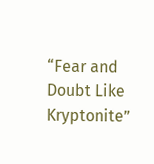“Fear and Doubt Like Kryptonite”